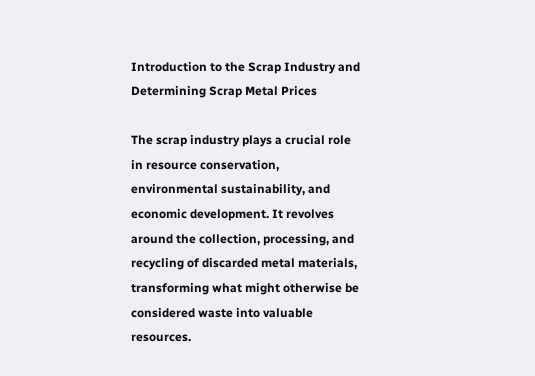Introduction to the Scrap Industry and Determining Scrap Metal Prices

The scrap industry plays a crucial role in resource conservation, environmental sustainability, and economic development. It revolves around the collection, processing, and recycling of discarded metal materials, transforming what might otherwise be considered waste into valuable resources.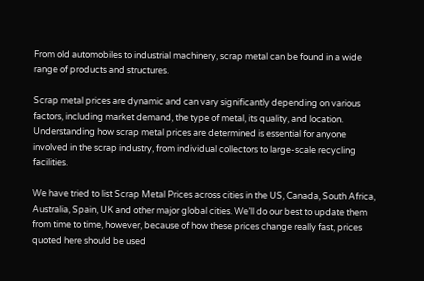From old automobiles to industrial machinery, scrap metal can be found in a wide range of products and structures.

Scrap metal prices are dynamic and can vary significantly depending on various factors, including market demand, the type of metal, its quality, and location. Understanding how scrap metal prices are determined is essential for anyone involved in the scrap industry, from individual collectors to large-scale recycling facilities.

We have tried to list Scrap Metal Prices across cities in the US, Canada, South Africa, Australia, Spain, UK and other major global cities. We’ll do our best to update them from time to time, however, because of how these prices change really fast, prices quoted here should be used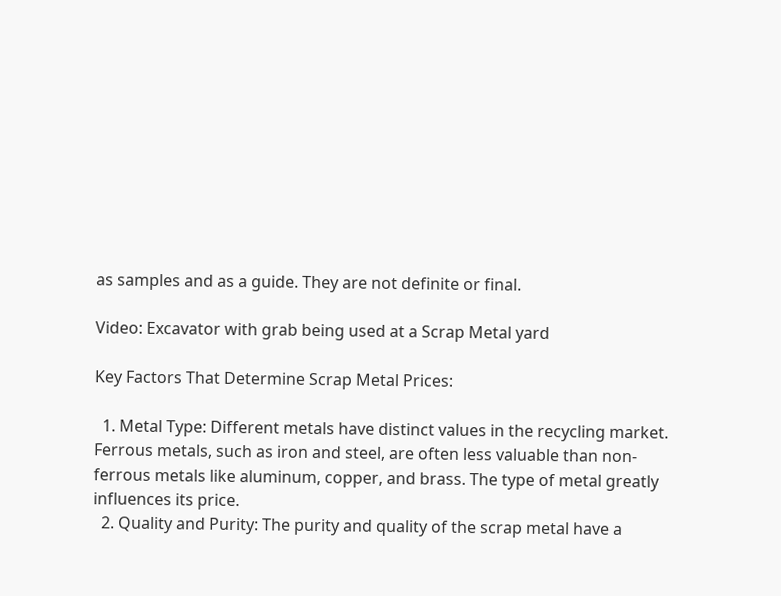as samples and as a guide. They are not definite or final.

Video: Excavator with grab being used at a Scrap Metal yard

Key Factors That Determine Scrap Metal Prices:

  1. Metal Type: Different metals have distinct values in the recycling market. Ferrous metals, such as iron and steel, are often less valuable than non-ferrous metals like aluminum, copper, and brass. The type of metal greatly influences its price.
  2. Quality and Purity: The purity and quality of the scrap metal have a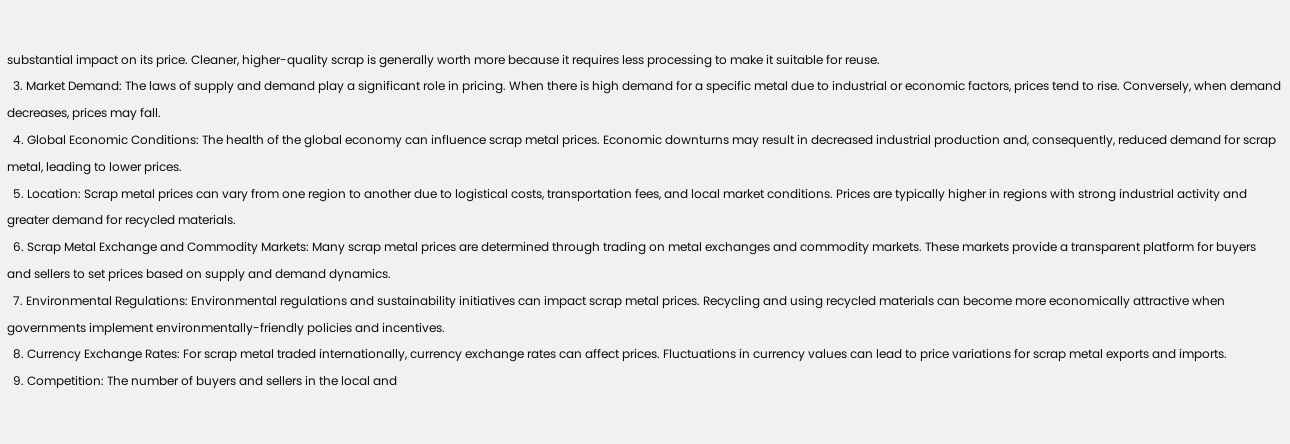substantial impact on its price. Cleaner, higher-quality scrap is generally worth more because it requires less processing to make it suitable for reuse.
  3. Market Demand: The laws of supply and demand play a significant role in pricing. When there is high demand for a specific metal due to industrial or economic factors, prices tend to rise. Conversely, when demand decreases, prices may fall.
  4. Global Economic Conditions: The health of the global economy can influence scrap metal prices. Economic downturns may result in decreased industrial production and, consequently, reduced demand for scrap metal, leading to lower prices.
  5. Location: Scrap metal prices can vary from one region to another due to logistical costs, transportation fees, and local market conditions. Prices are typically higher in regions with strong industrial activity and greater demand for recycled materials.
  6. Scrap Metal Exchange and Commodity Markets: Many scrap metal prices are determined through trading on metal exchanges and commodity markets. These markets provide a transparent platform for buyers and sellers to set prices based on supply and demand dynamics.
  7. Environmental Regulations: Environmental regulations and sustainability initiatives can impact scrap metal prices. Recycling and using recycled materials can become more economically attractive when governments implement environmentally-friendly policies and incentives.
  8. Currency Exchange Rates: For scrap metal traded internationally, currency exchange rates can affect prices. Fluctuations in currency values can lead to price variations for scrap metal exports and imports.
  9. Competition: The number of buyers and sellers in the local and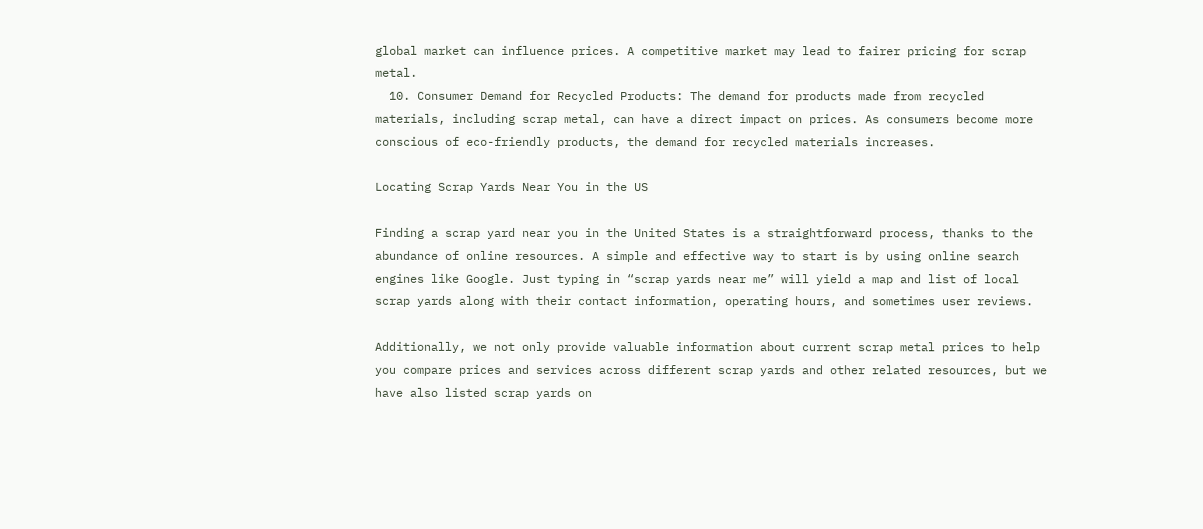global market can influence prices. A competitive market may lead to fairer pricing for scrap metal.
  10. Consumer Demand for Recycled Products: The demand for products made from recycled materials, including scrap metal, can have a direct impact on prices. As consumers become more conscious of eco-friendly products, the demand for recycled materials increases.

Locating Scrap Yards Near You in the US

Finding a scrap yard near you in the United States is a straightforward process, thanks to the abundance of online resources. A simple and effective way to start is by using online search engines like Google. Just typing in “scrap yards near me” will yield a map and list of local scrap yards along with their contact information, operating hours, and sometimes user reviews.

Additionally, we not only provide valuable information about current scrap metal prices to help you compare prices and services across different scrap yards and other related resources, but we have also listed scrap yards on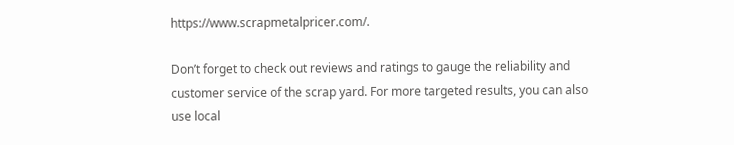https://www.scrapmetalpricer.com/.

Don’t forget to check out reviews and ratings to gauge the reliability and customer service of the scrap yard. For more targeted results, you can also use local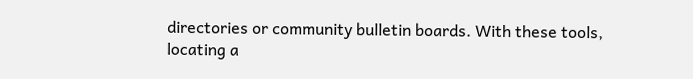directories or community bulletin boards. With these tools, locating a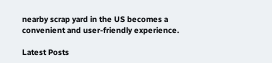nearby scrap yard in the US becomes a convenient and user-friendly experience.

Latest Posts